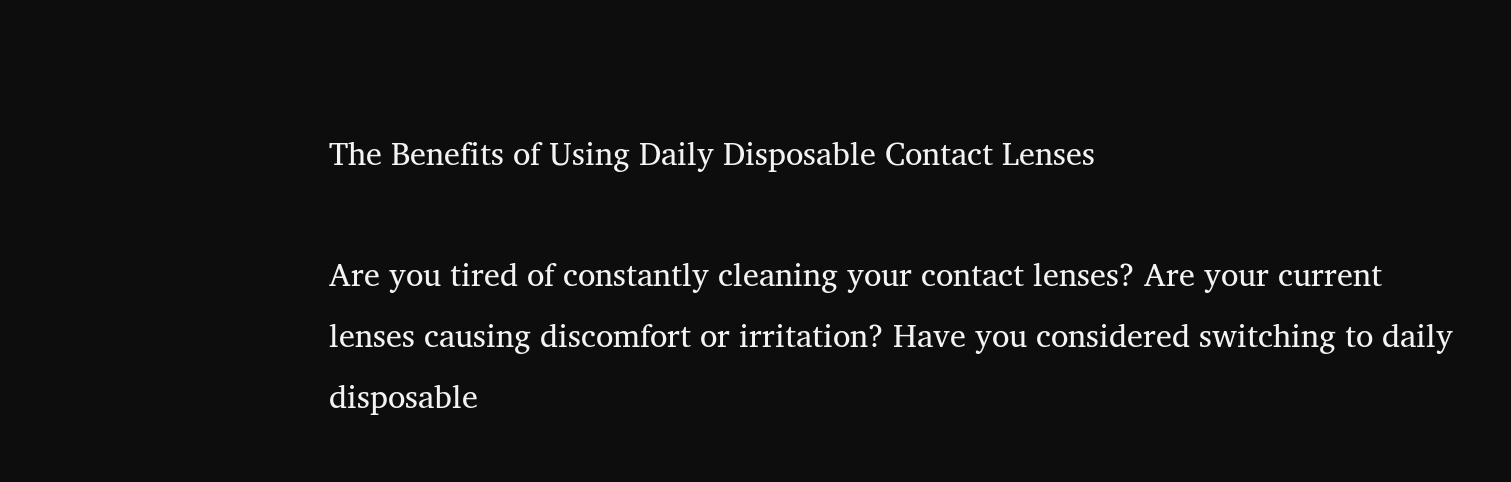The Benefits of Using Daily Disposable Contact Lenses

Are you tired of constantly cleaning your contact lenses? Are your current lenses causing discomfort or irritation? Have you considered switching to daily disposable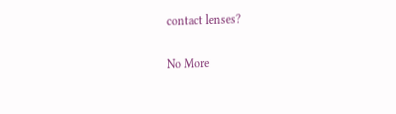contact lenses?

No More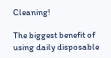Cleaning!

The biggest benefit of using daily disposable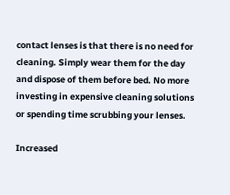contact lenses is that there is no need for cleaning. Simply wear them for the day and dispose of them before bed. No more investing in expensive cleaning solutions or spending time scrubbing your lenses.

Increased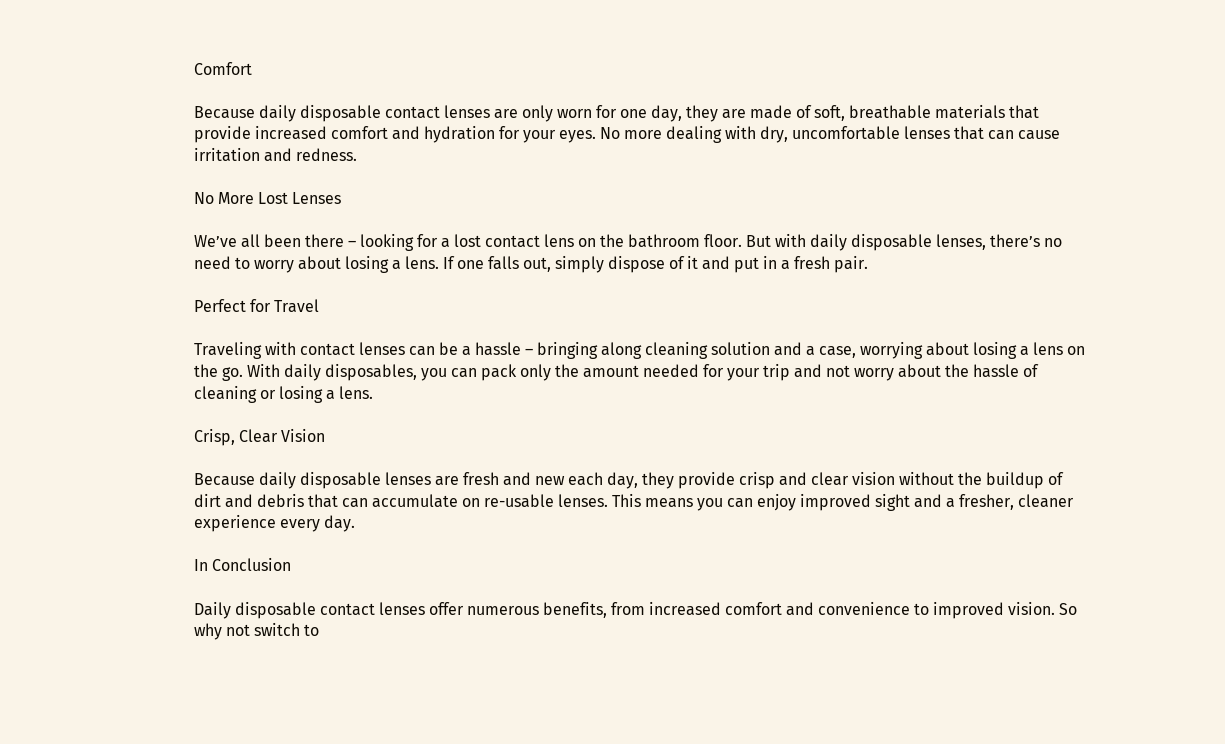Comfort

Because daily disposable contact lenses are only worn for one day, they are made of soft, breathable materials that provide increased comfort and hydration for your eyes. No more dealing with dry, uncomfortable lenses that can cause irritation and redness.

No More Lost Lenses

We’ve all been there – looking for a lost contact lens on the bathroom floor. But with daily disposable lenses, there’s no need to worry about losing a lens. If one falls out, simply dispose of it and put in a fresh pair.

Perfect for Travel

Traveling with contact lenses can be a hassle – bringing along cleaning solution and a case, worrying about losing a lens on the go. With daily disposables, you can pack only the amount needed for your trip and not worry about the hassle of cleaning or losing a lens.

Crisp, Clear Vision

Because daily disposable lenses are fresh and new each day, they provide crisp and clear vision without the buildup of dirt and debris that can accumulate on re-usable lenses. This means you can enjoy improved sight and a fresher, cleaner experience every day.

In Conclusion

Daily disposable contact lenses offer numerous benefits, from increased comfort and convenience to improved vision. So why not switch to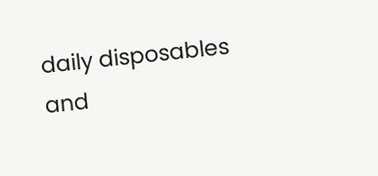daily disposables and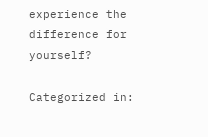experience the difference for yourself?

Categorized in: